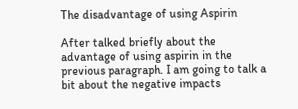The disadvantage of using Aspirin

After talked briefly about the advantage of using aspirin in the previous paragraph. I am going to talk a bit about the negative impacts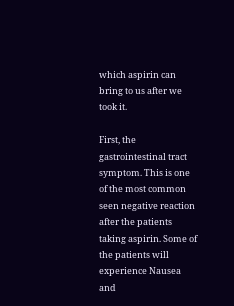which aspirin can bring to us after we took it.

First, the gastrointestinal tract symptom. This is one of the most common seen negative reaction after the patients taking aspirin. Some of the patients will experience Nausea and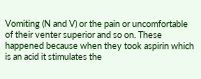Vomiting (N and V) or the pain or uncomfortable of their venter superior and so on. These happened because when they took aspirin which is an acid it stimulates the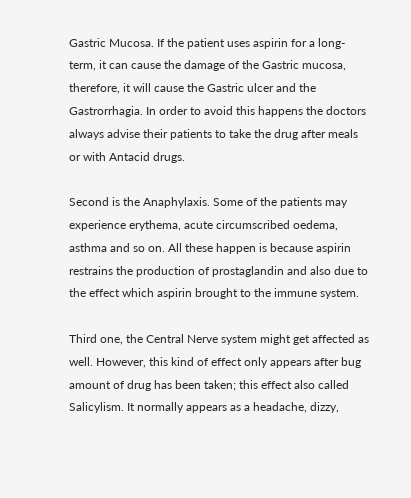Gastric Mucosa. If the patient uses aspirin for a long-term, it can cause the damage of the Gastric mucosa, therefore, it will cause the Gastric ulcer and the Gastrorrhagia. In order to avoid this happens the doctors always advise their patients to take the drug after meals or with Antacid drugs.

Second is the Anaphylaxis. Some of the patients may experience erythema, acute circumscribed oedema, asthma and so on. All these happen is because aspirin restrains the production of prostaglandin and also due to the effect which aspirin brought to the immune system.

Third one, the Central Nerve system might get affected as well. However, this kind of effect only appears after bug amount of drug has been taken; this effect also called Salicylism. It normally appears as a headache, dizzy,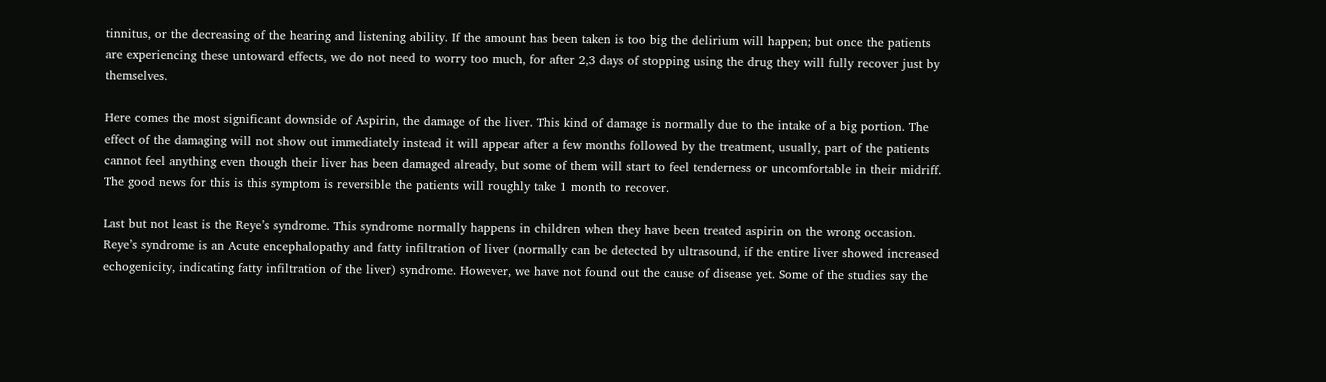tinnitus, or the decreasing of the hearing and listening ability. If the amount has been taken is too big the delirium will happen; but once the patients are experiencing these untoward effects, we do not need to worry too much, for after 2,3 days of stopping using the drug they will fully recover just by themselves.

Here comes the most significant downside of Aspirin, the damage of the liver. This kind of damage is normally due to the intake of a big portion. The effect of the damaging will not show out immediately instead it will appear after a few months followed by the treatment, usually, part of the patients cannot feel anything even though their liver has been damaged already, but some of them will start to feel tenderness or uncomfortable in their midriff. The good news for this is this symptom is reversible the patients will roughly take 1 month to recover.

Last but not least is the Reye’s syndrome. This syndrome normally happens in children when they have been treated aspirin on the wrong occasion. Reye’s syndrome is an Acute encephalopathy and fatty infiltration of liver (normally can be detected by ultrasound, if the entire liver showed increased echogenicity, indicating fatty infiltration of the liver) syndrome. However, we have not found out the cause of disease yet. Some of the studies say the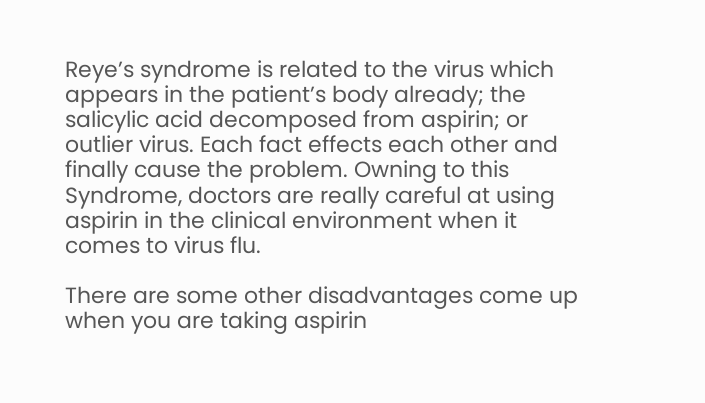Reye’s syndrome is related to the virus which appears in the patient’s body already; the salicylic acid decomposed from aspirin; or outlier virus. Each fact effects each other and finally cause the problem. Owning to this Syndrome, doctors are really careful at using aspirin in the clinical environment when it comes to virus flu.

There are some other disadvantages come up when you are taking aspirin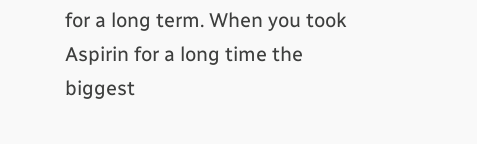for a long term. When you took Aspirin for a long time the biggest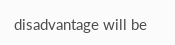disadvantage will be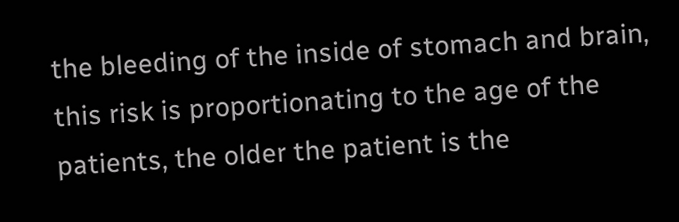the bleeding of the inside of stomach and brain, this risk is proportionating to the age of the patients, the older the patient is the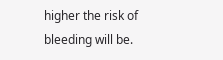higher the risk of bleeding will be.